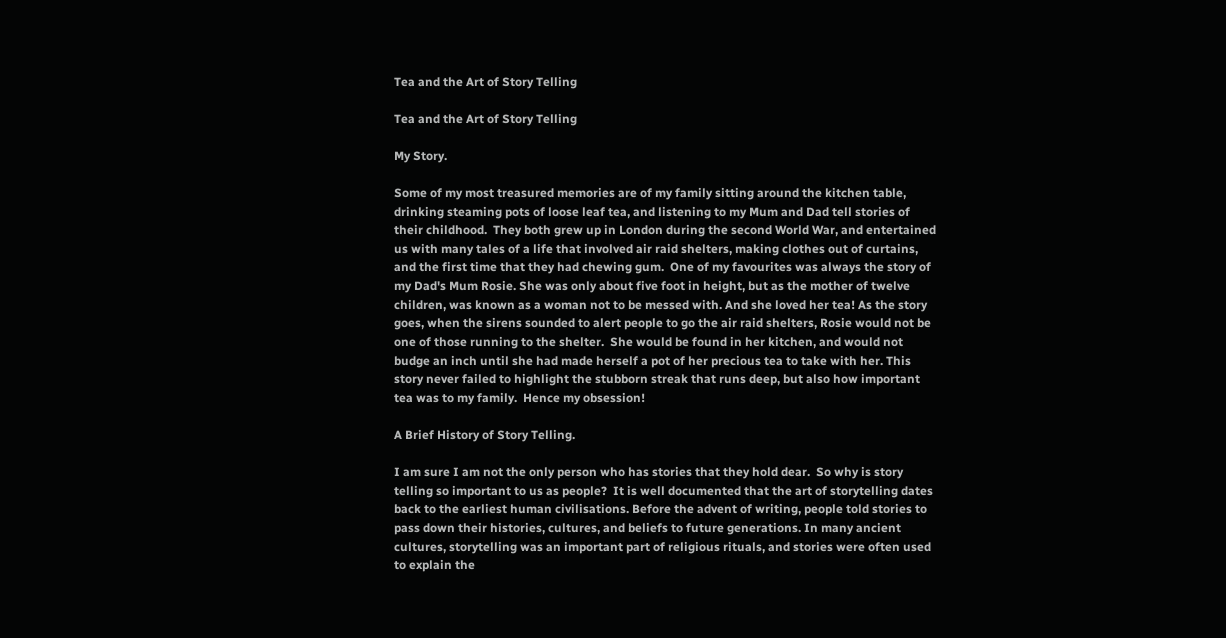Tea and the Art of Story Telling

Tea and the Art of Story Telling

My Story.

Some of my most treasured memories are of my family sitting around the kitchen table, drinking steaming pots of loose leaf tea, and listening to my Mum and Dad tell stories of their childhood.  They both grew up in London during the second World War, and entertained us with many tales of a life that involved air raid shelters, making clothes out of curtains, and the first time that they had chewing gum.  One of my favourites was always the story of my Dad's Mum Rosie. She was only about five foot in height, but as the mother of twelve children, was known as a woman not to be messed with. And she loved her tea! As the story goes, when the sirens sounded to alert people to go the air raid shelters, Rosie would not be one of those running to the shelter.  She would be found in her kitchen, and would not budge an inch until she had made herself a pot of her precious tea to take with her. This story never failed to highlight the stubborn streak that runs deep, but also how important tea was to my family.  Hence my obsession!

A Brief History of Story Telling.

I am sure I am not the only person who has stories that they hold dear.  So why is story telling so important to us as people?  It is well documented that the art of storytelling dates back to the earliest human civilisations. Before the advent of writing, people told stories to pass down their histories, cultures, and beliefs to future generations. In many ancient cultures, storytelling was an important part of religious rituals, and stories were often used to explain the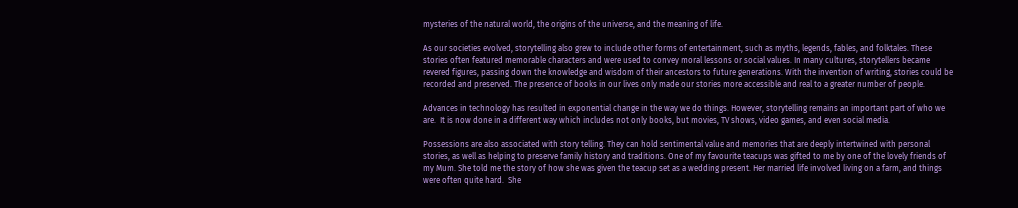mysteries of the natural world, the origins of the universe, and the meaning of life.

As our societies evolved, storytelling also grew to include other forms of entertainment, such as myths, legends, fables, and folktales. These stories often featured memorable characters and were used to convey moral lessons or social values. In many cultures, storytellers became revered figures, passing down the knowledge and wisdom of their ancestors to future generations. With the invention of writing, stories could be recorded and preserved. The presence of books in our lives only made our stories more accessible and real to a greater number of people.

Advances in technology has resulted in exponential change in the way we do things. However, storytelling remains an important part of who we are.  It is now done in a different way which includes not only books, but movies, TV shows, video games, and even social media.

Possessions are also associated with story telling. They can hold sentimental value and memories that are deeply intertwined with personal stories, as well as helping to preserve family history and traditions. One of my favourite teacups was gifted to me by one of the lovely friends of my Mum. She told me the story of how she was given the teacup set as a wedding present. Her married life involved living on a farm, and things were often quite hard.  She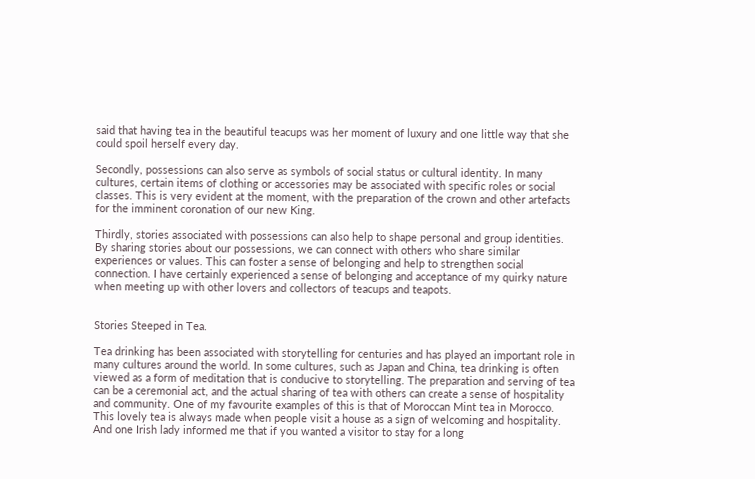said that having tea in the beautiful teacups was her moment of luxury and one little way that she could spoil herself every day.

Secondly, possessions can also serve as symbols of social status or cultural identity. In many cultures, certain items of clothing or accessories may be associated with specific roles or social classes. This is very evident at the moment, with the preparation of the crown and other artefacts for the imminent coronation of our new King.

Thirdly, stories associated with possessions can also help to shape personal and group identities. By sharing stories about our possessions, we can connect with others who share similar experiences or values. This can foster a sense of belonging and help to strengthen social connection. I have certainly experienced a sense of belonging and acceptance of my quirky nature when meeting up with other lovers and collectors of teacups and teapots.


Stories Steeped in Tea.

Tea drinking has been associated with storytelling for centuries and has played an important role in many cultures around the world. In some cultures, such as Japan and China, tea drinking is often viewed as a form of meditation that is conducive to storytelling. The preparation and serving of tea can be a ceremonial act, and the actual sharing of tea with others can create a sense of hospitality and community. One of my favourite examples of this is that of Moroccan Mint tea in Morocco. This lovely tea is always made when people visit a house as a sign of welcoming and hospitality. And one Irish lady informed me that if you wanted a visitor to stay for a long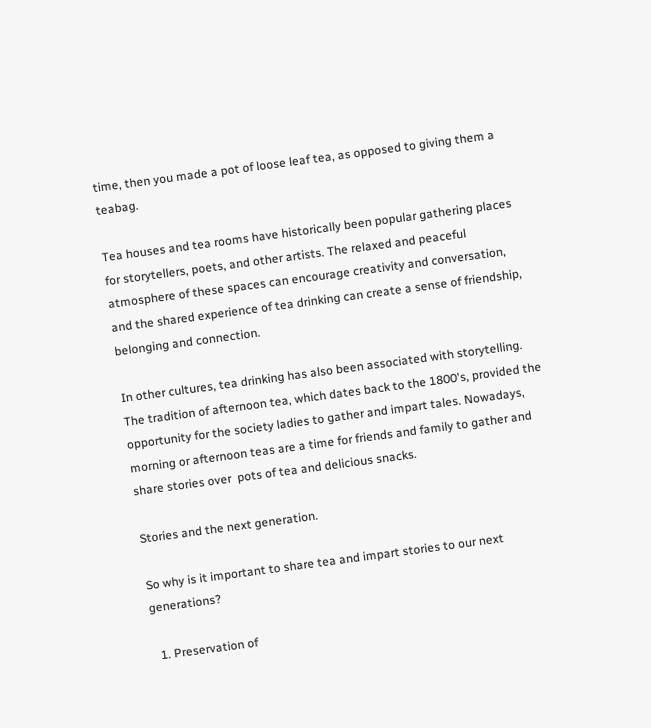time, then you made a pot of loose leaf tea, as opposed to giving them a teabag.

Tea houses and tea rooms have historically been popular gathering places for storytellers, poets, and other artists. The relaxed and peaceful atmosphere of these spaces can encourage creativity and conversation, and the shared experience of tea drinking can create a sense of friendship, belonging and connection.

In other cultures, tea drinking has also been associated with storytelling. The tradition of afternoon tea, which dates back to the 1800's, provided the opportunity for the society ladies to gather and impart tales. Nowadays, morning or afternoon teas are a time for friends and family to gather and share stories over  pots of tea and delicious snacks.

Stories and the next generation.

So why is it important to share tea and impart stories to our next generations?

  1. Preservation of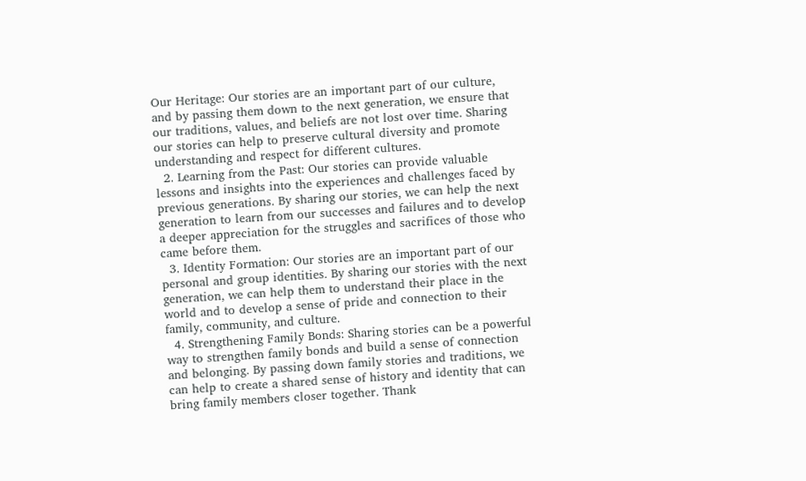Our Heritage: Our stories are an important part of our culture, and by passing them down to the next generation, we ensure that our traditions, values, and beliefs are not lost over time. Sharing our stories can help to preserve cultural diversity and promote understanding and respect for different cultures.
  2. Learning from the Past: Our stories can provide valuable lessons and insights into the experiences and challenges faced by previous generations. By sharing our stories, we can help the next generation to learn from our successes and failures and to develop a deeper appreciation for the struggles and sacrifices of those who came before them.
  3. Identity Formation: Our stories are an important part of our personal and group identities. By sharing our stories with the next generation, we can help them to understand their place in the world and to develop a sense of pride and connection to their family, community, and culture.
  4. Strengthening Family Bonds: Sharing stories can be a powerful way to strengthen family bonds and build a sense of connection and belonging. By passing down family stories and traditions, we can help to create a shared sense of history and identity that can bring family members closer together. Thank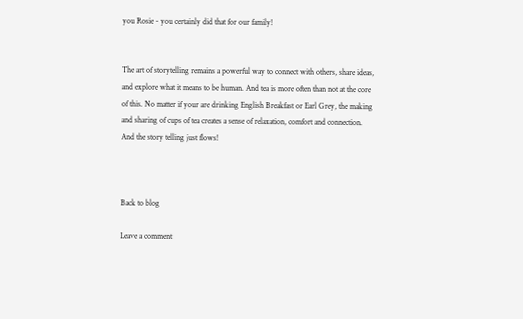you Rosie - you certainly did that for our family!


The art of storytelling remains a powerful way to connect with others, share ideas, and explore what it means to be human. And tea is more often than not at the core of this. No matter if your are drinking English Breakfast or Earl Grey, the making and sharing of cups of tea creates a sense of relaxation, comfort and connection. And the story telling just flows!



Back to blog

Leave a comment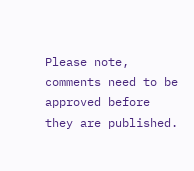Please note, comments need to be approved before they are published.